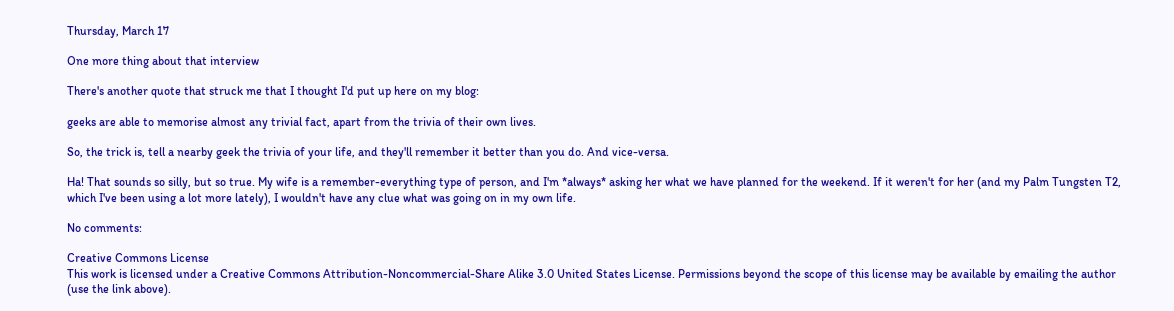Thursday, March 17

One more thing about that interview

There's another quote that struck me that I thought I'd put up here on my blog:

geeks are able to memorise almost any trivial fact, apart from the trivia of their own lives.

So, the trick is, tell a nearby geek the trivia of your life, and they'll remember it better than you do. And vice-versa.

Ha! That sounds so silly, but so true. My wife is a remember-everything type of person, and I'm *always* asking her what we have planned for the weekend. If it weren't for her (and my Palm Tungsten T2, which I've been using a lot more lately), I wouldn't have any clue what was going on in my own life.

No comments:

Creative Commons License
This work is licensed under a Creative Commons Attribution-Noncommercial-Share Alike 3.0 United States License. Permissions beyond the scope of this license may be available by emailing the author (use the link above).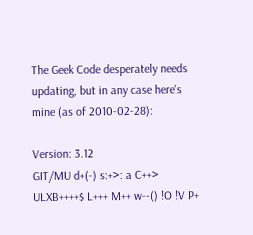The Geek Code desperately needs updating, but in any case here's mine (as of 2010-02-28):

Version: 3.12
GIT/MU d+(-) s:+>: a C++> ULXB++++$ L+++ M++ w--() !O !V P+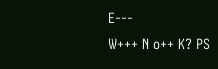E---
W+++ N o++ K? PS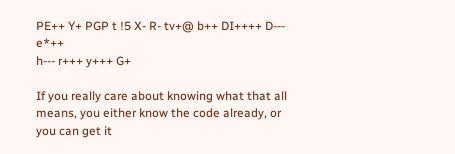PE++ Y+ PGP t !5 X- R- tv+@ b++ DI++++ D--- e*++
h--- r+++ y+++ G+

If you really care about knowing what that all means, you either know the code already, or you can get it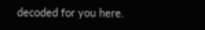decoded for you here.